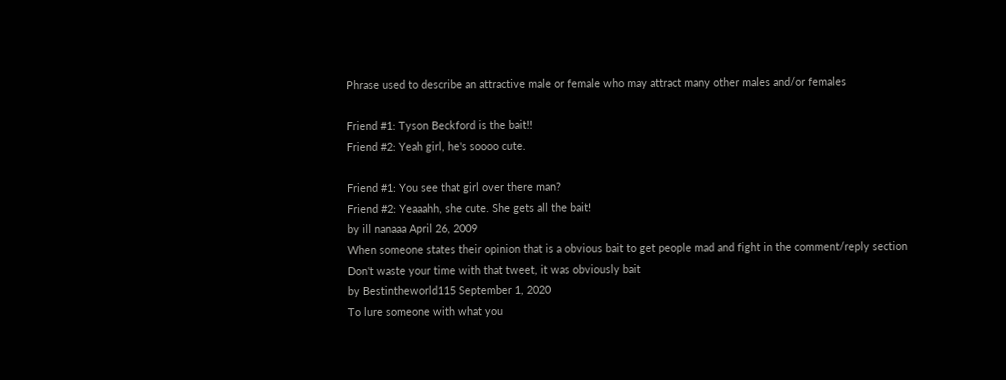Phrase used to describe an attractive male or female who may attract many other males and/or females

Friend #1: Tyson Beckford is the bait!!
Friend #2: Yeah girl, he's soooo cute.

Friend #1: You see that girl over there man?
Friend #2: Yeaaahh, she cute. She gets all the bait!
by ill nanaaa April 26, 2009
When someone states their opinion that is a obvious bait to get people mad and fight in the comment/reply section
Don't waste your time with that tweet, it was obviously bait
by Bestintheworld115 September 1, 2020
To lure someone with what you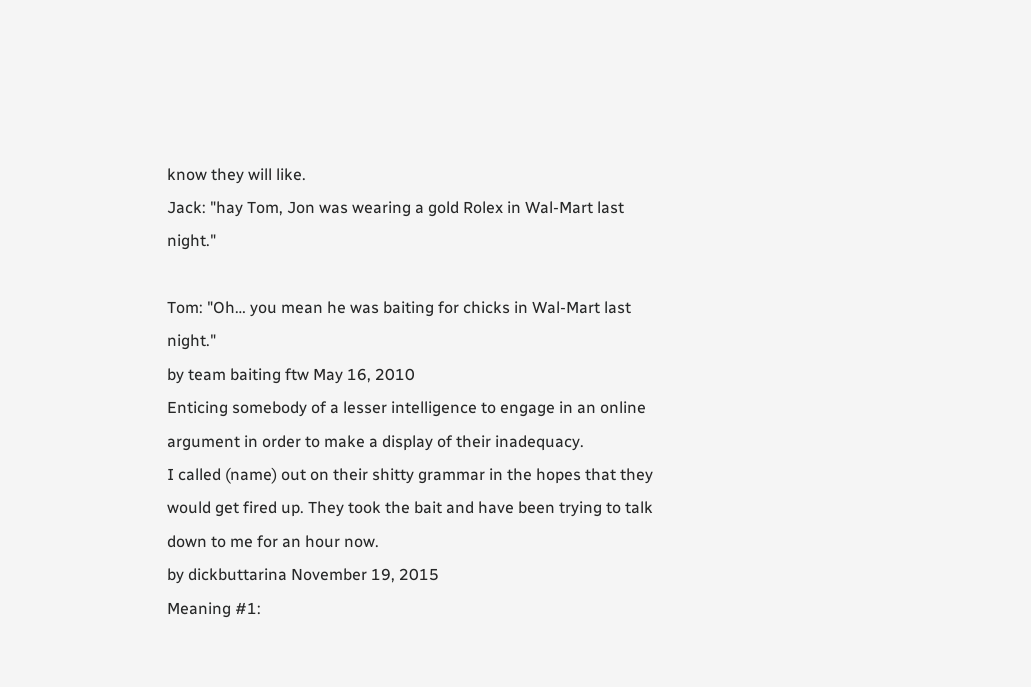know they will like.
Jack: "hay Tom, Jon was wearing a gold Rolex in Wal-Mart last night."

Tom: "Oh… you mean he was baiting for chicks in Wal-Mart last night."
by team baiting ftw May 16, 2010
Enticing somebody of a lesser intelligence to engage in an online argument in order to make a display of their inadequacy.
I called (name) out on their shitty grammar in the hopes that they would get fired up. They took the bait and have been trying to talk down to me for an hour now.
by dickbuttarina November 19, 2015
Meaning #1: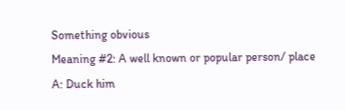Something obvious
Meaning #2: A well known or popular person/ place
A: Duck him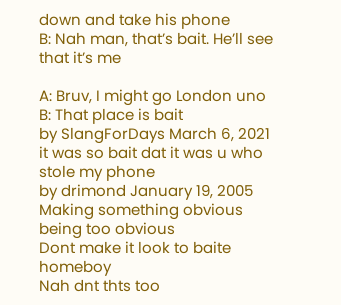down and take his phone
B: Nah man, that’s bait. He’ll see that it’s me

A: Bruv, I might go London uno
B: That place is bait
by SlangForDays March 6, 2021
it was so bait dat it was u who stole my phone
by drimond January 19, 2005
Making something obvious
being too obvious
Dont make it look to baite homeboy
Nah dnt thts too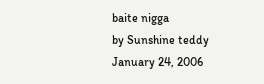baite nigga
by Sunshine teddy January 24, 2006